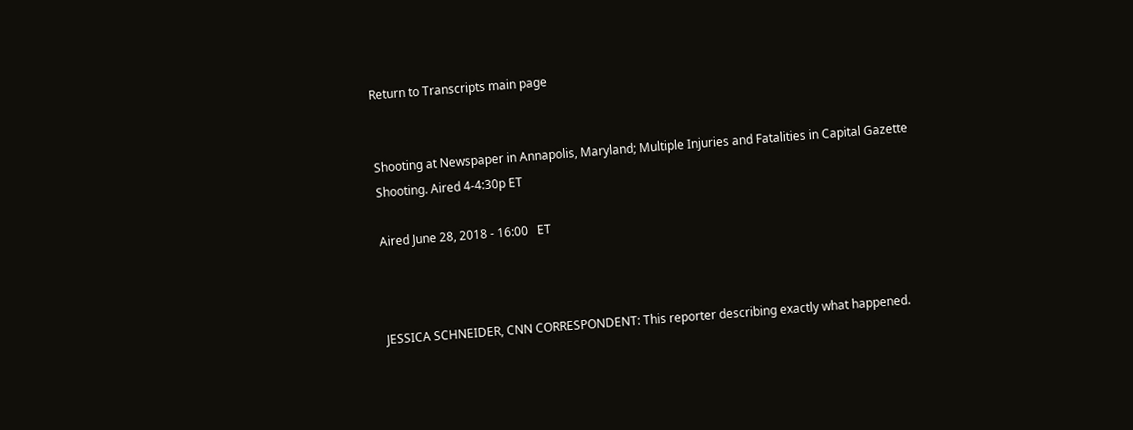Return to Transcripts main page


Shooting at Newspaper in Annapolis, Maryland; Multiple Injuries and Fatalities in Capital Gazette Shooting. Aired 4-4:30p ET

Aired June 28, 2018 - 16:00   ET



JESSICA SCHNEIDER, CNN CORRESPONDENT: This reporter describing exactly what happened.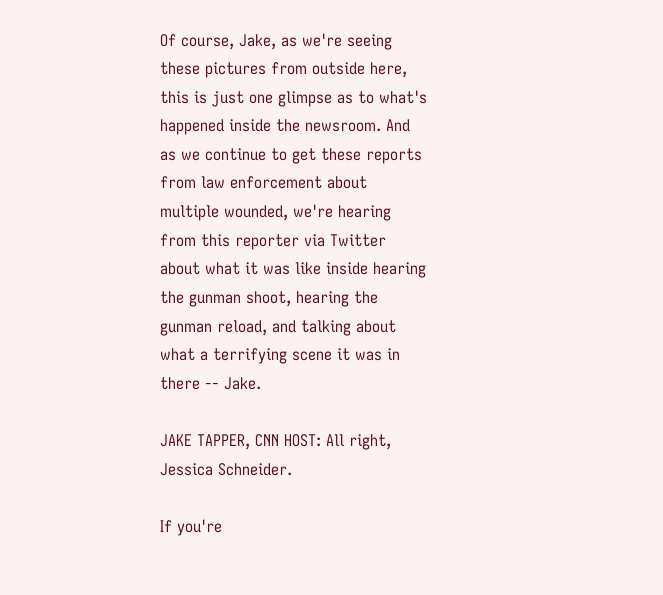Of course, Jake, as we're seeing these pictures from outside here, this is just one glimpse as to what's happened inside the newsroom. And as we continue to get these reports from law enforcement about multiple wounded, we're hearing from this reporter via Twitter about what it was like inside hearing the gunman shoot, hearing the gunman reload, and talking about what a terrifying scene it was in there -- Jake.

JAKE TAPPER, CNN HOST: All right, Jessica Schneider.

If you're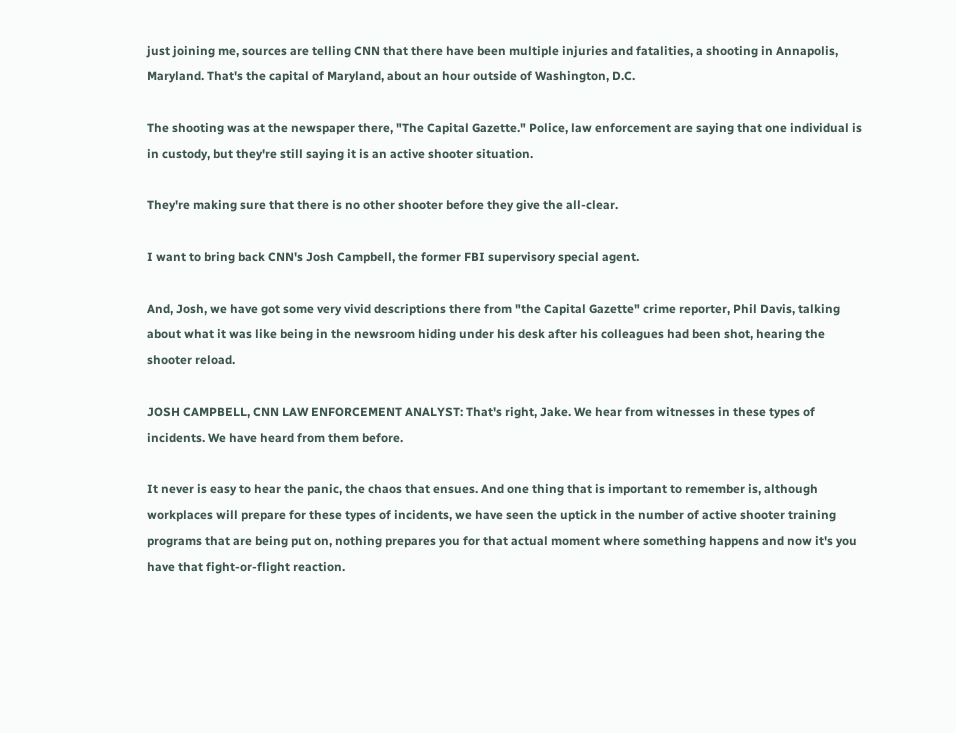just joining me, sources are telling CNN that there have been multiple injuries and fatalities, a shooting in Annapolis, Maryland. That's the capital of Maryland, about an hour outside of Washington, D.C.

The shooting was at the newspaper there, "The Capital Gazette." Police, law enforcement are saying that one individual is in custody, but they're still saying it is an active shooter situation.

They're making sure that there is no other shooter before they give the all-clear.

I want to bring back CNN's Josh Campbell, the former FBI supervisory special agent.

And, Josh, we have got some very vivid descriptions there from "the Capital Gazette" crime reporter, Phil Davis, talking about what it was like being in the newsroom hiding under his desk after his colleagues had been shot, hearing the shooter reload.

JOSH CAMPBELL, CNN LAW ENFORCEMENT ANALYST: That's right, Jake. We hear from witnesses in these types of incidents. We have heard from them before.

It never is easy to hear the panic, the chaos that ensues. And one thing that is important to remember is, although workplaces will prepare for these types of incidents, we have seen the uptick in the number of active shooter training programs that are being put on, nothing prepares you for that actual moment where something happens and now it's you have that fight-or-flight reaction.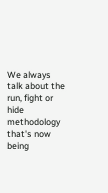We always talk about the run, fight or hide methodology that's now being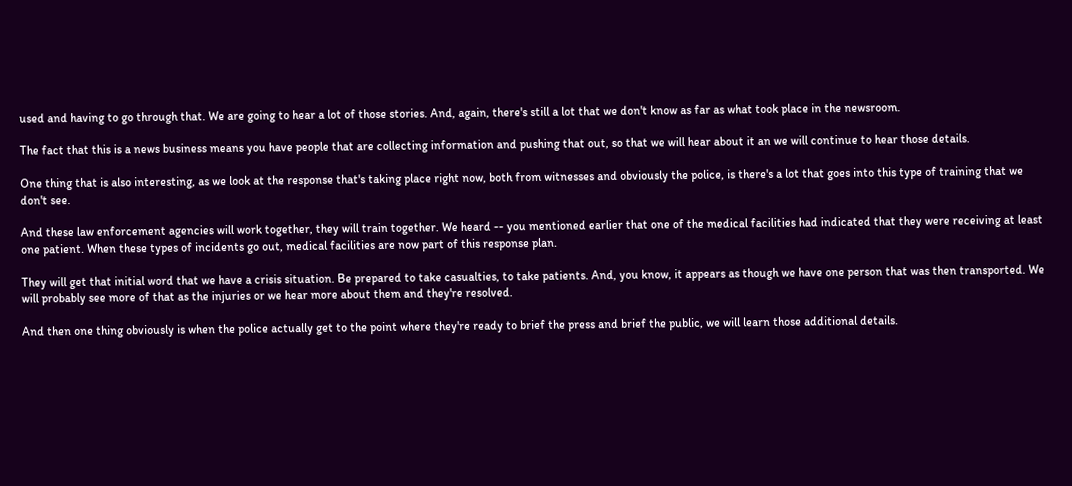used and having to go through that. We are going to hear a lot of those stories. And, again, there's still a lot that we don't know as far as what took place in the newsroom.

The fact that this is a news business means you have people that are collecting information and pushing that out, so that we will hear about it an we will continue to hear those details.

One thing that is also interesting, as we look at the response that's taking place right now, both from witnesses and obviously the police, is there's a lot that goes into this type of training that we don't see.

And these law enforcement agencies will work together, they will train together. We heard -- you mentioned earlier that one of the medical facilities had indicated that they were receiving at least one patient. When these types of incidents go out, medical facilities are now part of this response plan.

They will get that initial word that we have a crisis situation. Be prepared to take casualties, to take patients. And, you know, it appears as though we have one person that was then transported. We will probably see more of that as the injuries or we hear more about them and they're resolved.

And then one thing obviously is when the police actually get to the point where they're ready to brief the press and brief the public, we will learn those additional details.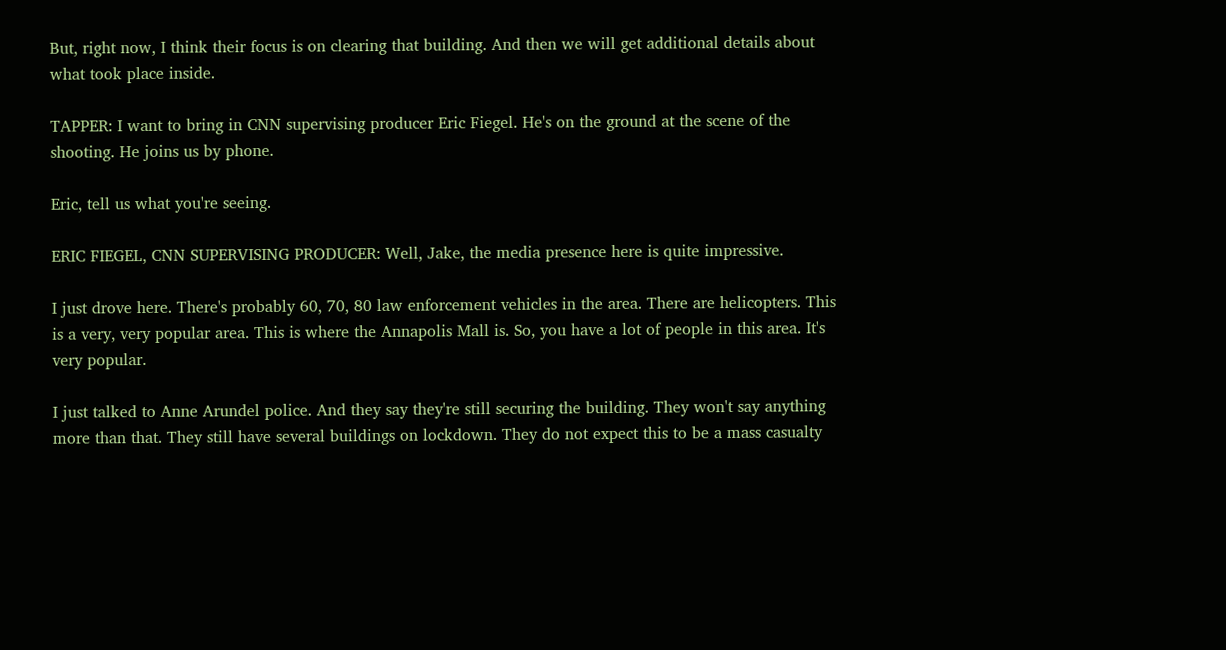But, right now, I think their focus is on clearing that building. And then we will get additional details about what took place inside.

TAPPER: I want to bring in CNN supervising producer Eric Fiegel. He's on the ground at the scene of the shooting. He joins us by phone.

Eric, tell us what you're seeing.

ERIC FIEGEL, CNN SUPERVISING PRODUCER: Well, Jake, the media presence here is quite impressive.

I just drove here. There's probably 60, 70, 80 law enforcement vehicles in the area. There are helicopters. This is a very, very popular area. This is where the Annapolis Mall is. So, you have a lot of people in this area. It's very popular.

I just talked to Anne Arundel police. And they say they're still securing the building. They won't say anything more than that. They still have several buildings on lockdown. They do not expect this to be a mass casualty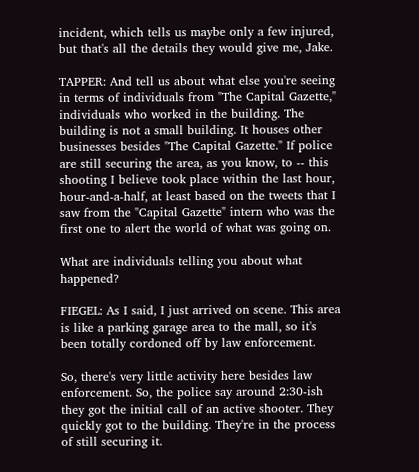incident, which tells us maybe only a few injured, but that's all the details they would give me, Jake.

TAPPER: And tell us about what else you're seeing in terms of individuals from "The Capital Gazette," individuals who worked in the building. The building is not a small building. It houses other businesses besides "The Capital Gazette." If police are still securing the area, as you know, to -- this shooting I believe took place within the last hour, hour-and-a-half, at least based on the tweets that I saw from the "Capital Gazette" intern who was the first one to alert the world of what was going on.

What are individuals telling you about what happened?

FIEGEL: As I said, I just arrived on scene. This area is like a parking garage area to the mall, so it's been totally cordoned off by law enforcement.

So, there's very little activity here besides law enforcement. So, the police say around 2:30-ish they got the initial call of an active shooter. They quickly got to the building. They're in the process of still securing it.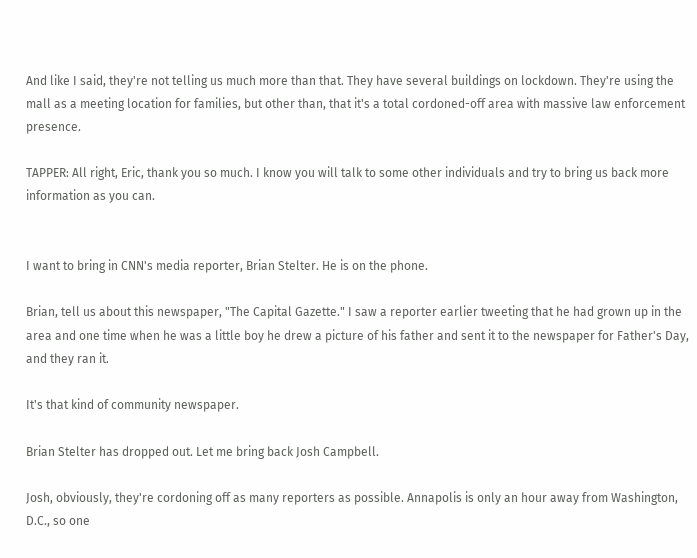And like I said, they're not telling us much more than that. They have several buildings on lockdown. They're using the mall as a meeting location for families, but other than, that it's a total cordoned-off area with massive law enforcement presence.

TAPPER: All right, Eric, thank you so much. I know you will talk to some other individuals and try to bring us back more information as you can.


I want to bring in CNN's media reporter, Brian Stelter. He is on the phone.

Brian, tell us about this newspaper, "The Capital Gazette." I saw a reporter earlier tweeting that he had grown up in the area and one time when he was a little boy he drew a picture of his father and sent it to the newspaper for Father's Day, and they ran it.

It's that kind of community newspaper.

Brian Stelter has dropped out. Let me bring back Josh Campbell.

Josh, obviously, they're cordoning off as many reporters as possible. Annapolis is only an hour away from Washington, D.C., so one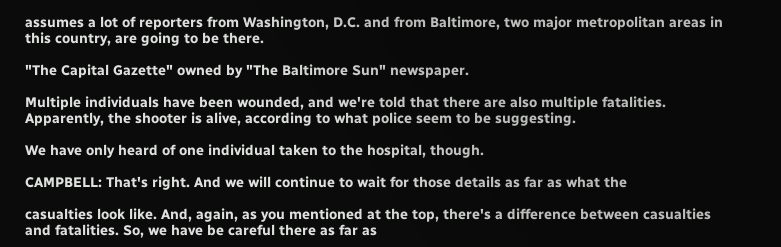assumes a lot of reporters from Washington, D.C. and from Baltimore, two major metropolitan areas in this country, are going to be there.

"The Capital Gazette" owned by "The Baltimore Sun" newspaper.

Multiple individuals have been wounded, and we're told that there are also multiple fatalities. Apparently, the shooter is alive, according to what police seem to be suggesting.

We have only heard of one individual taken to the hospital, though.

CAMPBELL: That's right. And we will continue to wait for those details as far as what the

casualties look like. And, again, as you mentioned at the top, there's a difference between casualties and fatalities. So, we have be careful there as far as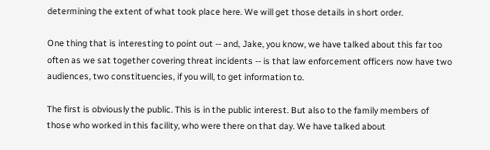determining the extent of what took place here. We will get those details in short order.

One thing that is interesting to point out -- and, Jake, you know, we have talked about this far too often as we sat together covering threat incidents -- is that law enforcement officers now have two audiences, two constituencies, if you will, to get information to.

The first is obviously the public. This is in the public interest. But also to the family members of those who worked in this facility, who were there on that day. We have talked about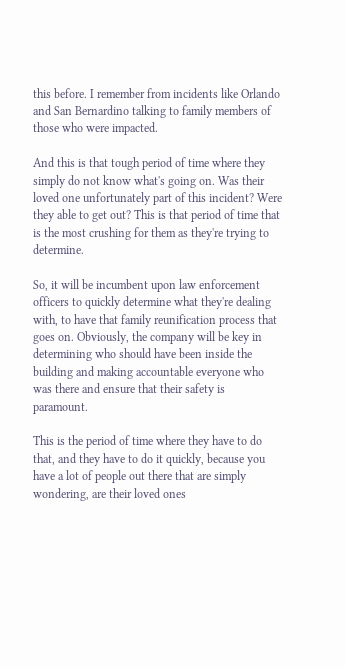this before. I remember from incidents like Orlando and San Bernardino talking to family members of those who were impacted.

And this is that tough period of time where they simply do not know what's going on. Was their loved one unfortunately part of this incident? Were they able to get out? This is that period of time that is the most crushing for them as they're trying to determine.

So, it will be incumbent upon law enforcement officers to quickly determine what they're dealing with, to have that family reunification process that goes on. Obviously, the company will be key in determining who should have been inside the building and making accountable everyone who was there and ensure that their safety is paramount.

This is the period of time where they have to do that, and they have to do it quickly, because you have a lot of people out there that are simply wondering, are their loved ones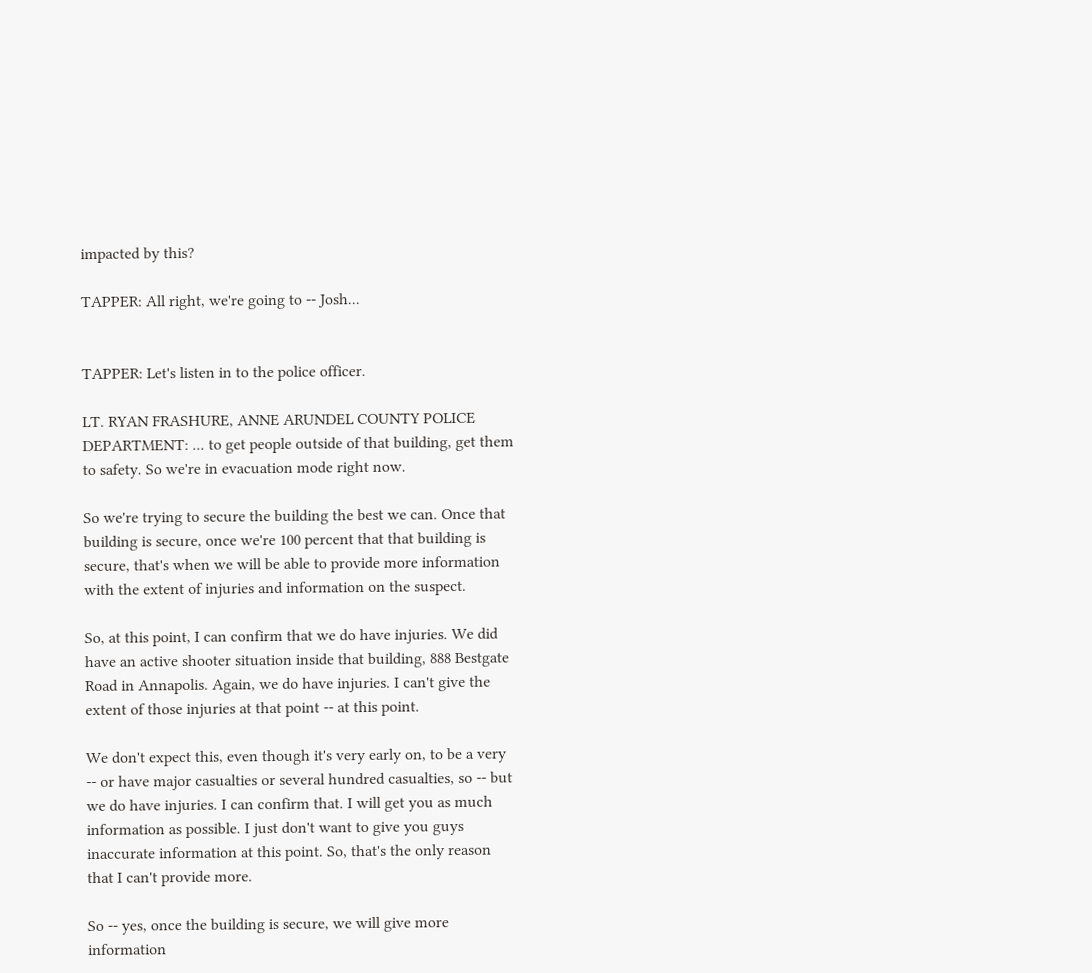impacted by this?

TAPPER: All right, we're going to -- Josh...


TAPPER: Let's listen in to the police officer.

LT. RYAN FRASHURE, ANNE ARUNDEL COUNTY POLICE DEPARTMENT: ... to get people outside of that building, get them to safety. So we're in evacuation mode right now.

So we're trying to secure the building the best we can. Once that building is secure, once we're 100 percent that that building is secure, that's when we will be able to provide more information with the extent of injuries and information on the suspect.

So, at this point, I can confirm that we do have injuries. We did have an active shooter situation inside that building, 888 Bestgate Road in Annapolis. Again, we do have injuries. I can't give the extent of those injuries at that point -- at this point.

We don't expect this, even though it's very early on, to be a very -- or have major casualties or several hundred casualties, so -- but we do have injuries. I can confirm that. I will get you as much information as possible. I just don't want to give you guys inaccurate information at this point. So, that's the only reason that I can't provide more.

So -- yes, once the building is secure, we will give more information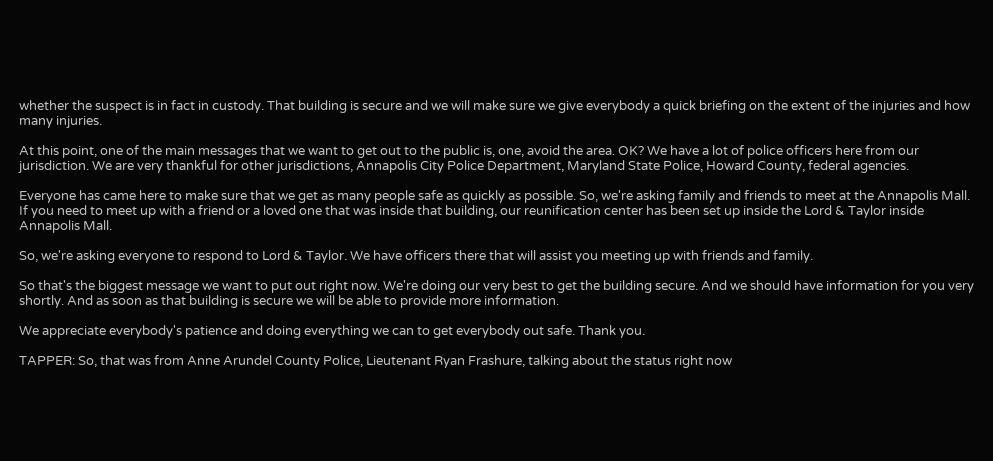whether the suspect is in fact in custody. That building is secure and we will make sure we give everybody a quick briefing on the extent of the injuries and how many injuries.

At this point, one of the main messages that we want to get out to the public is, one, avoid the area. OK? We have a lot of police officers here from our jurisdiction. We are very thankful for other jurisdictions, Annapolis City Police Department, Maryland State Police, Howard County, federal agencies.

Everyone has came here to make sure that we get as many people safe as quickly as possible. So, we're asking family and friends to meet at the Annapolis Mall. If you need to meet up with a friend or a loved one that was inside that building, our reunification center has been set up inside the Lord & Taylor inside Annapolis Mall.

So, we're asking everyone to respond to Lord & Taylor. We have officers there that will assist you meeting up with friends and family.

So that's the biggest message we want to put out right now. We're doing our very best to get the building secure. And we should have information for you very shortly. And as soon as that building is secure we will be able to provide more information.

We appreciate everybody's patience and doing everything we can to get everybody out safe. Thank you.

TAPPER: So, that was from Anne Arundel County Police, Lieutenant Ryan Frashure, talking about the status right now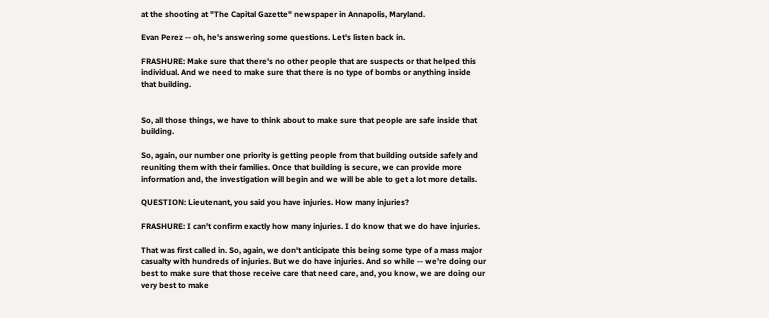at the shooting at "The Capital Gazette" newspaper in Annapolis, Maryland.

Evan Perez -- oh, he's answering some questions. Let's listen back in.

FRASHURE: Make sure that there's no other people that are suspects or that helped this individual. And we need to make sure that there is no type of bombs or anything inside that building.


So, all those things, we have to think about to make sure that people are safe inside that building.

So, again, our number one priority is getting people from that building outside safely and reuniting them with their families. Once that building is secure, we can provide more information and, the investigation will begin and we will be able to get a lot more details.

QUESTION: Lieutenant, you said you have injuries. How many injuries?

FRASHURE: I can't confirm exactly how many injuries. I do know that we do have injuries.

That was first called in. So, again, we don't anticipate this being some type of a mass major casualty with hundreds of injuries. But we do have injuries. And so while -- we're doing our best to make sure that those receive care that need care, and, you know, we are doing our very best to make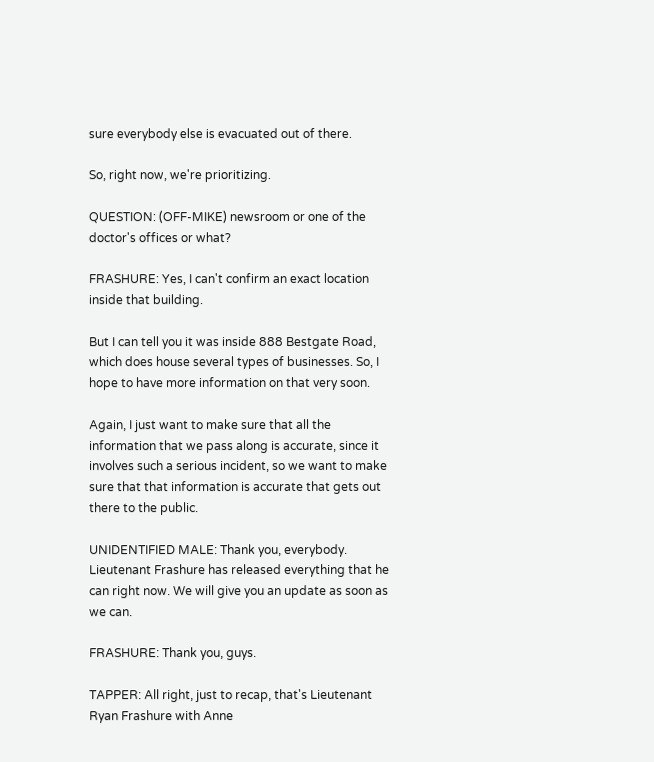sure everybody else is evacuated out of there.

So, right now, we're prioritizing.

QUESTION: (OFF-MIKE) newsroom or one of the doctor's offices or what?

FRASHURE: Yes, I can't confirm an exact location inside that building.

But I can tell you it was inside 888 Bestgate Road, which does house several types of businesses. So, I hope to have more information on that very soon.

Again, I just want to make sure that all the information that we pass along is accurate, since it involves such a serious incident, so we want to make sure that that information is accurate that gets out there to the public.

UNIDENTIFIED MALE: Thank you, everybody. Lieutenant Frashure has released everything that he can right now. We will give you an update as soon as we can.

FRASHURE: Thank you, guys.

TAPPER: All right, just to recap, that's Lieutenant Ryan Frashure with Anne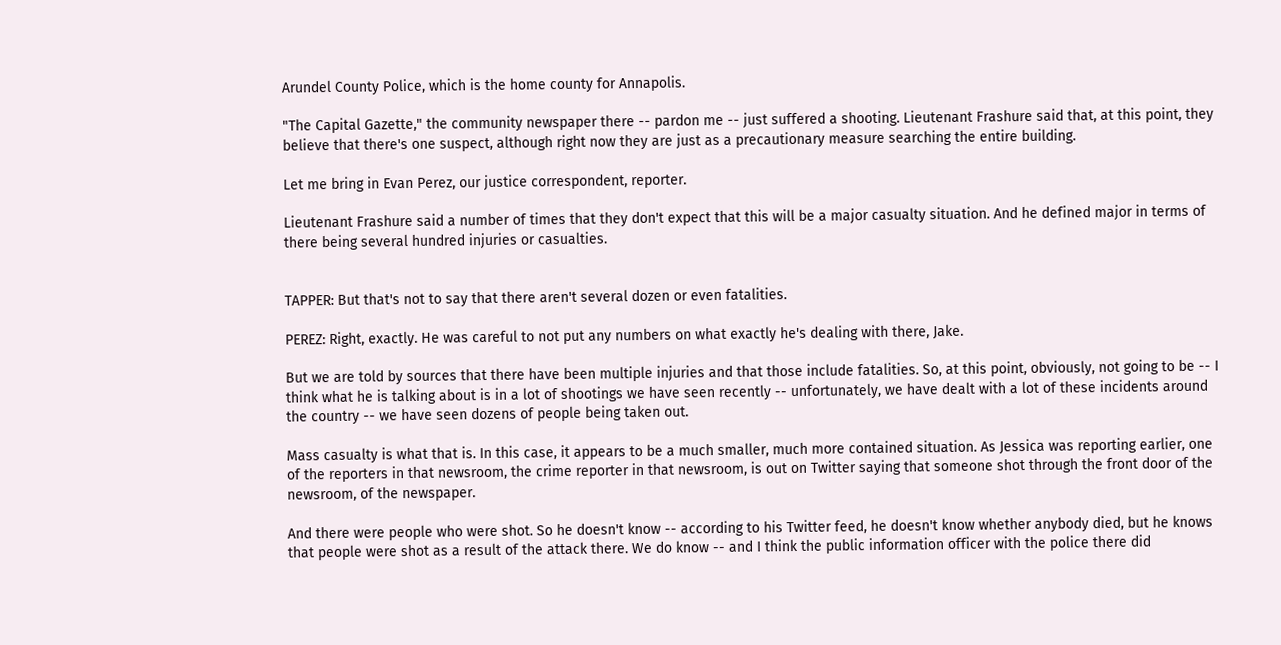Arundel County Police, which is the home county for Annapolis.

"The Capital Gazette," the community newspaper there -- pardon me -- just suffered a shooting. Lieutenant Frashure said that, at this point, they believe that there's one suspect, although right now they are just as a precautionary measure searching the entire building.

Let me bring in Evan Perez, our justice correspondent, reporter.

Lieutenant Frashure said a number of times that they don't expect that this will be a major casualty situation. And he defined major in terms of there being several hundred injuries or casualties.


TAPPER: But that's not to say that there aren't several dozen or even fatalities.

PEREZ: Right, exactly. He was careful to not put any numbers on what exactly he's dealing with there, Jake.

But we are told by sources that there have been multiple injuries and that those include fatalities. So, at this point, obviously, not going to be -- I think what he is talking about is in a lot of shootings we have seen recently -- unfortunately, we have dealt with a lot of these incidents around the country -- we have seen dozens of people being taken out.

Mass casualty is what that is. In this case, it appears to be a much smaller, much more contained situation. As Jessica was reporting earlier, one of the reporters in that newsroom, the crime reporter in that newsroom, is out on Twitter saying that someone shot through the front door of the newsroom, of the newspaper.

And there were people who were shot. So he doesn't know -- according to his Twitter feed, he doesn't know whether anybody died, but he knows that people were shot as a result of the attack there. We do know -- and I think the public information officer with the police there did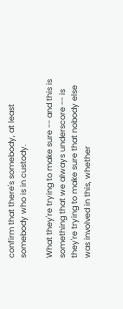confirm that there's somebody, at least somebody who is in custody.

What they're trying to make sure -- and this is something that we always underscore -- is they're trying to make sure that nobody else was involved in this, whether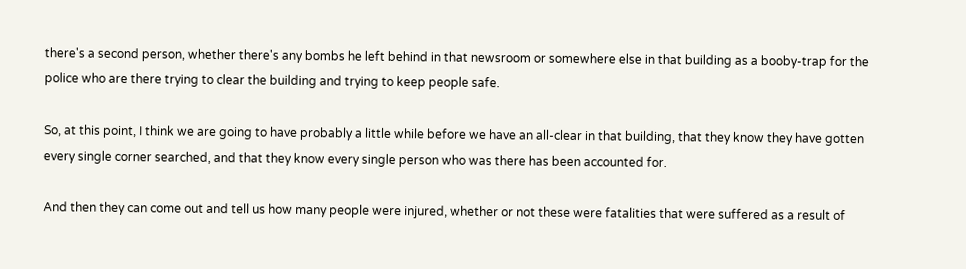there's a second person, whether there's any bombs he left behind in that newsroom or somewhere else in that building as a booby-trap for the police who are there trying to clear the building and trying to keep people safe.

So, at this point, I think we are going to have probably a little while before we have an all-clear in that building, that they know they have gotten every single corner searched, and that they know every single person who was there has been accounted for.

And then they can come out and tell us how many people were injured, whether or not these were fatalities that were suffered as a result of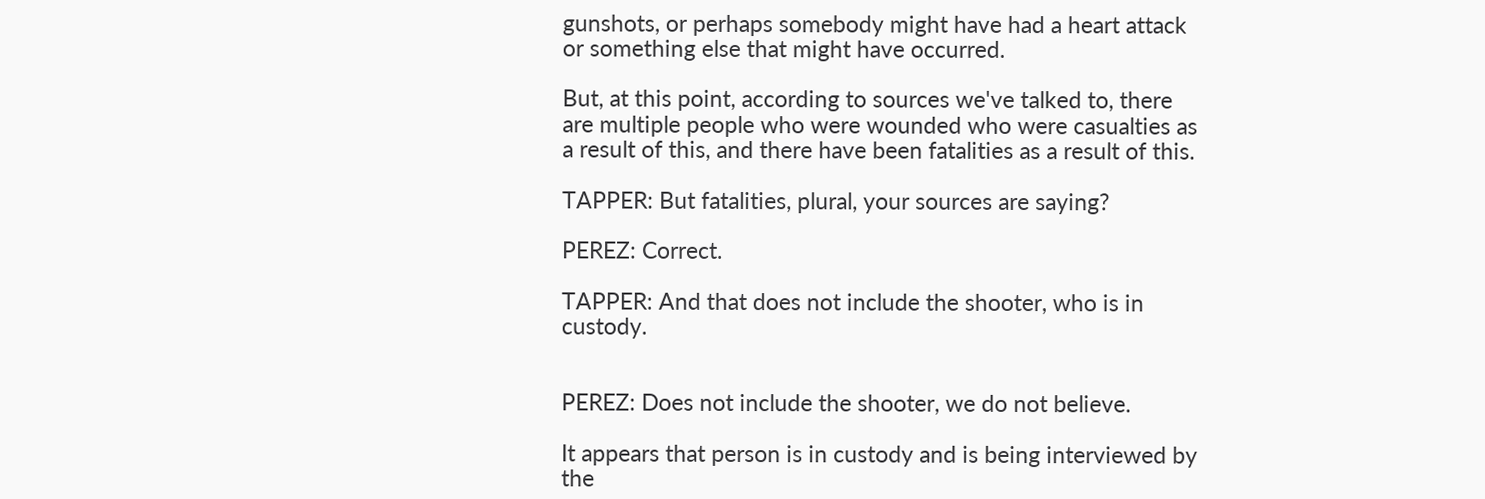gunshots, or perhaps somebody might have had a heart attack or something else that might have occurred.

But, at this point, according to sources we've talked to, there are multiple people who were wounded who were casualties as a result of this, and there have been fatalities as a result of this.

TAPPER: But fatalities, plural, your sources are saying?

PEREZ: Correct.

TAPPER: And that does not include the shooter, who is in custody.


PEREZ: Does not include the shooter, we do not believe.

It appears that person is in custody and is being interviewed by the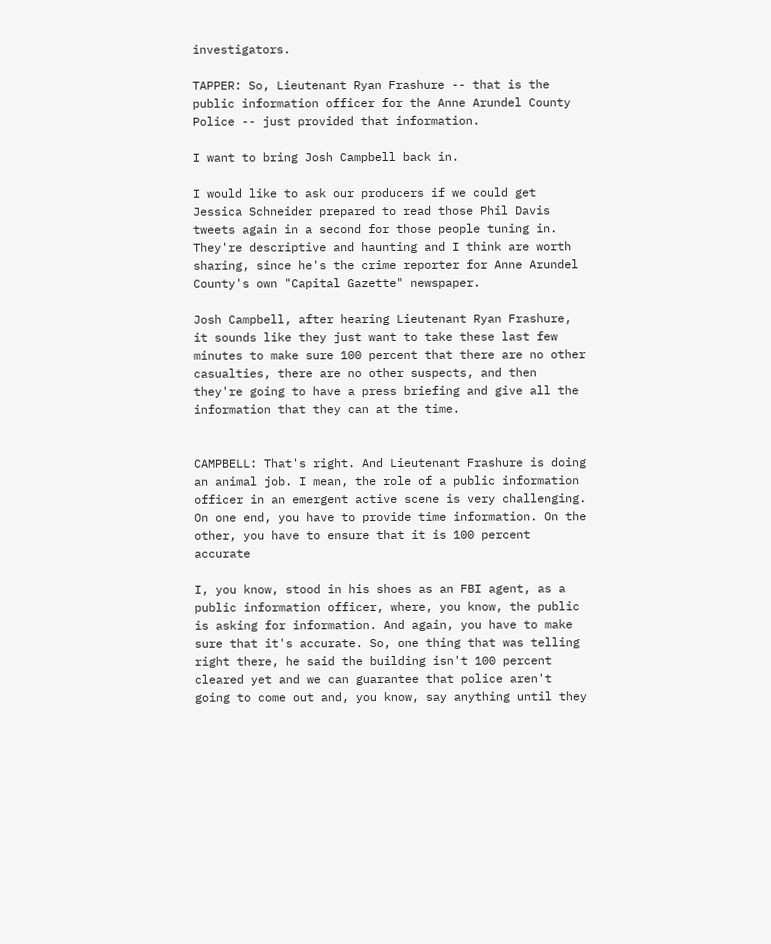investigators.

TAPPER: So, Lieutenant Ryan Frashure -- that is the public information officer for the Anne Arundel County Police -- just provided that information.

I want to bring Josh Campbell back in.

I would like to ask our producers if we could get Jessica Schneider prepared to read those Phil Davis tweets again in a second for those people tuning in. They're descriptive and haunting and I think are worth sharing, since he's the crime reporter for Anne Arundel County's own "Capital Gazette" newspaper.

Josh Campbell, after hearing Lieutenant Ryan Frashure, it sounds like they just want to take these last few minutes to make sure 100 percent that there are no other casualties, there are no other suspects, and then they're going to have a press briefing and give all the information that they can at the time.


CAMPBELL: That's right. And Lieutenant Frashure is doing an animal job. I mean, the role of a public information officer in an emergent active scene is very challenging. On one end, you have to provide time information. On the other, you have to ensure that it is 100 percent accurate

I, you know, stood in his shoes as an FBI agent, as a public information officer, where, you know, the public is asking for information. And again, you have to make sure that it's accurate. So, one thing that was telling right there, he said the building isn't 100 percent cleared yet and we can guarantee that police aren't going to come out and, you know, say anything until they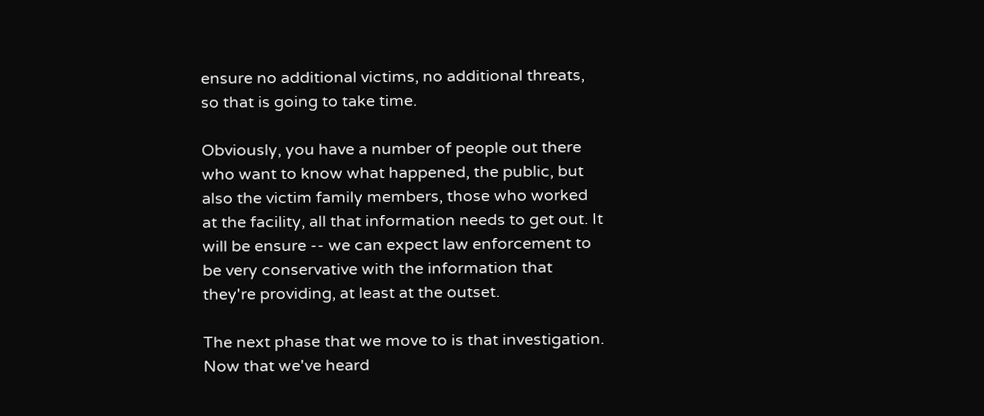ensure no additional victims, no additional threats, so that is going to take time.

Obviously, you have a number of people out there who want to know what happened, the public, but also the victim family members, those who worked at the facility, all that information needs to get out. It will be ensure -- we can expect law enforcement to be very conservative with the information that they're providing, at least at the outset.

The next phase that we move to is that investigation. Now that we've heard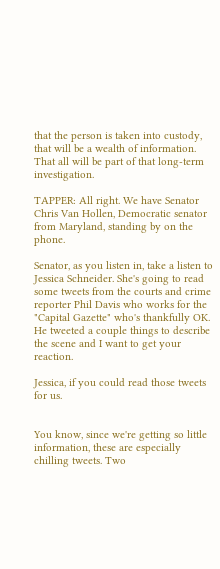that the person is taken into custody, that will be a wealth of information. That all will be part of that long-term investigation.

TAPPER: All right. We have Senator Chris Van Hollen, Democratic senator from Maryland, standing by on the phone.

Senator, as you listen in, take a listen to Jessica Schneider. She's going to read some tweets from the courts and crime reporter Phil Davis who works for the "Capital Gazette" who's thankfully OK. He tweeted a couple things to describe the scene and I want to get your reaction.

Jessica, if you could read those tweets for us.


You know, since we're getting so little information, these are especially chilling tweets. Two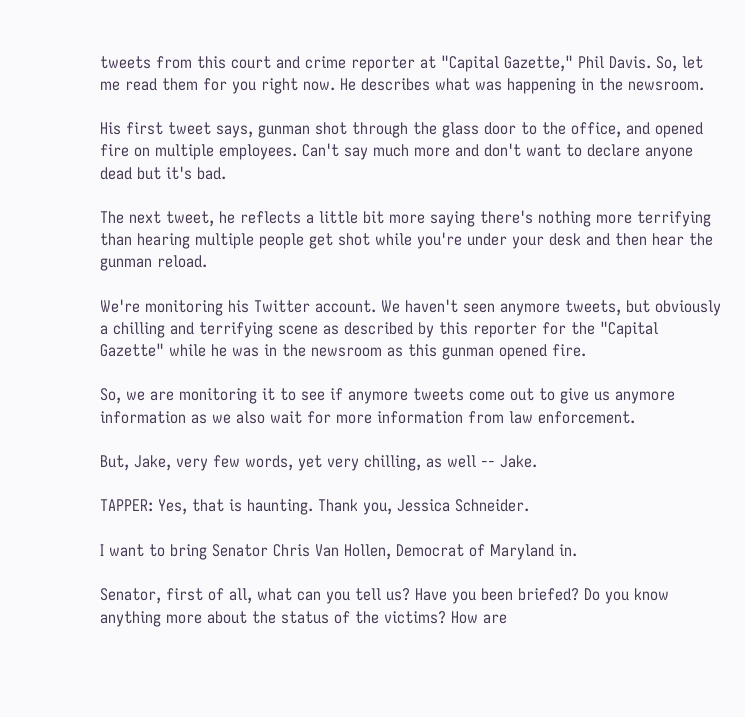tweets from this court and crime reporter at "Capital Gazette," Phil Davis. So, let me read them for you right now. He describes what was happening in the newsroom.

His first tweet says, gunman shot through the glass door to the office, and opened fire on multiple employees. Can't say much more and don't want to declare anyone dead but it's bad.

The next tweet, he reflects a little bit more saying there's nothing more terrifying than hearing multiple people get shot while you're under your desk and then hear the gunman reload.

We're monitoring his Twitter account. We haven't seen anymore tweets, but obviously a chilling and terrifying scene as described by this reporter for the "Capital Gazette" while he was in the newsroom as this gunman opened fire.

So, we are monitoring it to see if anymore tweets come out to give us anymore information as we also wait for more information from law enforcement.

But, Jake, very few words, yet very chilling, as well -- Jake.

TAPPER: Yes, that is haunting. Thank you, Jessica Schneider.

I want to bring Senator Chris Van Hollen, Democrat of Maryland in.

Senator, first of all, what can you tell us? Have you been briefed? Do you know anything more about the status of the victims? How are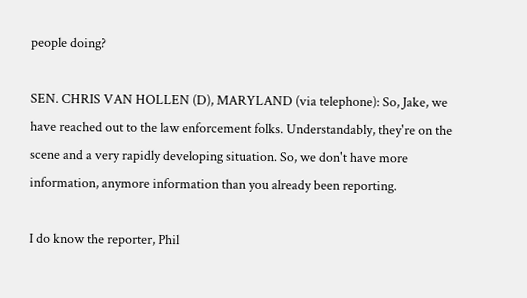people doing?

SEN. CHRIS VAN HOLLEN (D), MARYLAND (via telephone): So, Jake, we have reached out to the law enforcement folks. Understandably, they're on the scene and a very rapidly developing situation. So, we don't have more information, anymore information than you already been reporting.

I do know the reporter, Phil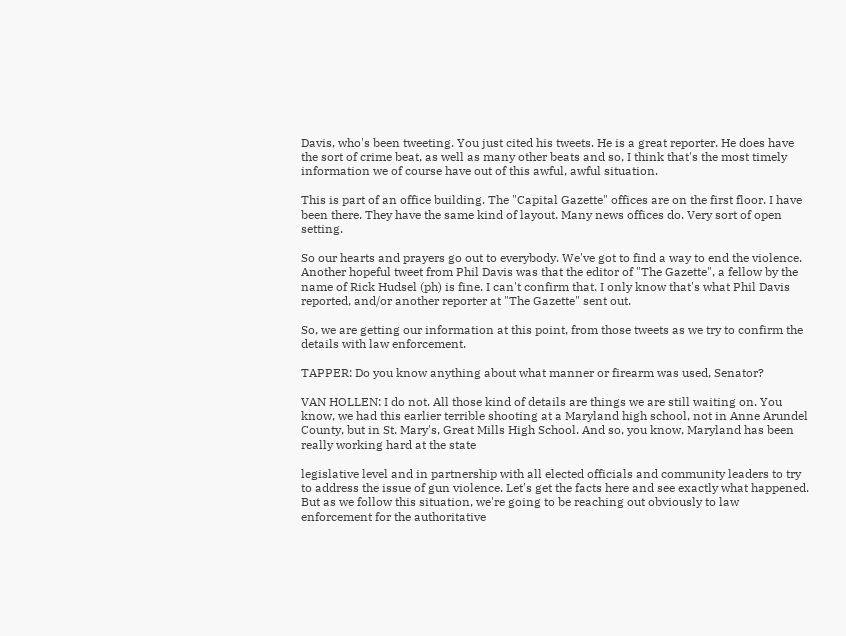Davis, who's been tweeting. You just cited his tweets. He is a great reporter. He does have the sort of crime beat, as well as many other beats and so, I think that's the most timely information we of course have out of this awful, awful situation.

This is part of an office building. The "Capital Gazette" offices are on the first floor. I have been there. They have the same kind of layout. Many news offices do. Very sort of open setting.

So our hearts and prayers go out to everybody. We've got to find a way to end the violence. Another hopeful tweet from Phil Davis was that the editor of "The Gazette", a fellow by the name of Rick Hudsel (ph) is fine. I can't confirm that. I only know that's what Phil Davis reported, and/or another reporter at "The Gazette" sent out.

So, we are getting our information at this point, from those tweets as we try to confirm the details with law enforcement.

TAPPER: Do you know anything about what manner or firearm was used, Senator?

VAN HOLLEN: I do not. All those kind of details are things we are still waiting on. You know, we had this earlier terrible shooting at a Maryland high school, not in Anne Arundel County, but in St. Mary's, Great Mills High School. And so, you know, Maryland has been really working hard at the state

legislative level and in partnership with all elected officials and community leaders to try to address the issue of gun violence. Let's get the facts here and see exactly what happened. But as we follow this situation, we're going to be reaching out obviously to law enforcement for the authoritative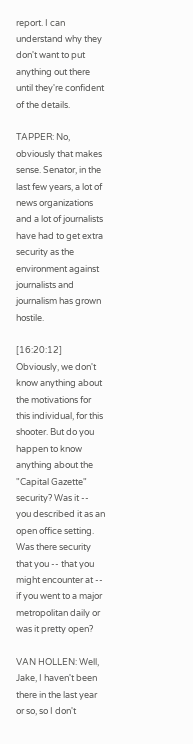report. I can understand why they don't want to put anything out there until they're confident of the details.

TAPPER: No, obviously that makes sense. Senator, in the last few years, a lot of news organizations and a lot of journalists have had to get extra security as the environment against journalists and journalism has grown hostile.

[16:20:12] Obviously, we don't know anything about the motivations for this individual, for this shooter. But do you happen to know anything about the "Capital Gazette" security? Was it -- you described it as an open office setting. Was there security that you -- that you might encounter at -- if you went to a major metropolitan daily or was it pretty open?

VAN HOLLEN: Well, Jake, I haven't been there in the last year or so, so I don't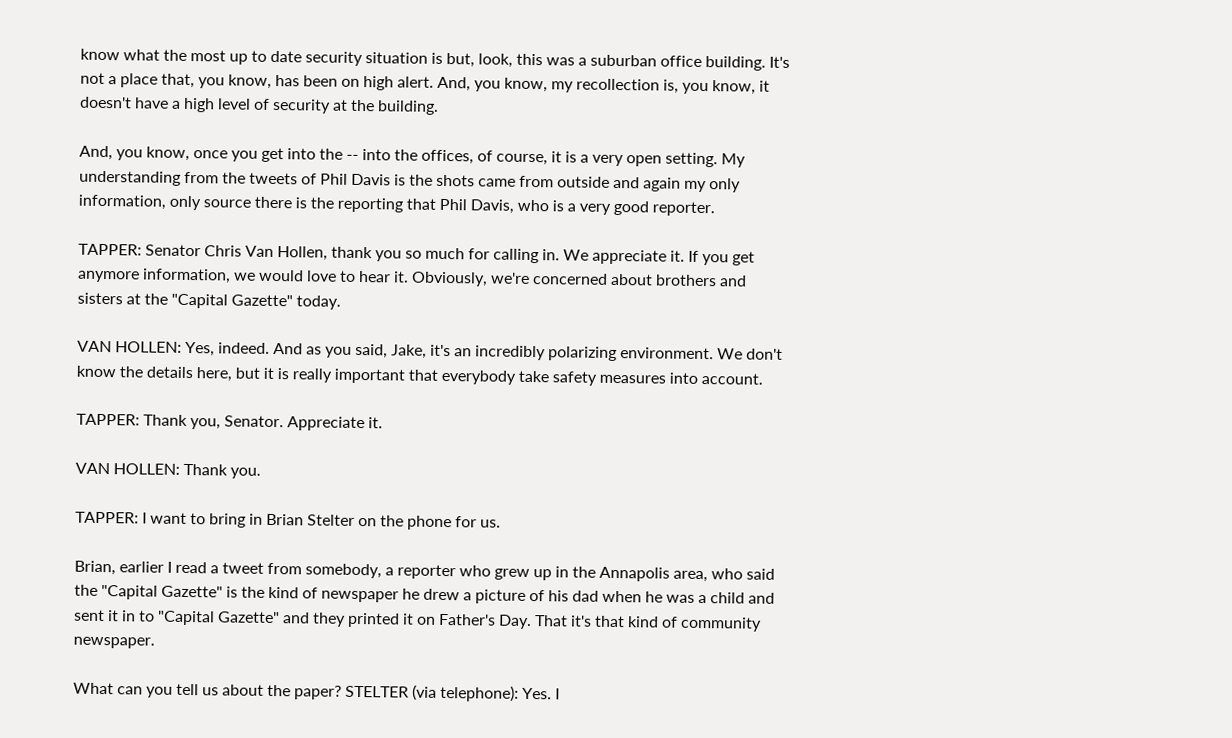know what the most up to date security situation is but, look, this was a suburban office building. It's not a place that, you know, has been on high alert. And, you know, my recollection is, you know, it doesn't have a high level of security at the building.

And, you know, once you get into the -- into the offices, of course, it is a very open setting. My understanding from the tweets of Phil Davis is the shots came from outside and again my only information, only source there is the reporting that Phil Davis, who is a very good reporter.

TAPPER: Senator Chris Van Hollen, thank you so much for calling in. We appreciate it. If you get anymore information, we would love to hear it. Obviously, we're concerned about brothers and sisters at the "Capital Gazette" today.

VAN HOLLEN: Yes, indeed. And as you said, Jake, it's an incredibly polarizing environment. We don't know the details here, but it is really important that everybody take safety measures into account.

TAPPER: Thank you, Senator. Appreciate it.

VAN HOLLEN: Thank you.

TAPPER: I want to bring in Brian Stelter on the phone for us.

Brian, earlier I read a tweet from somebody, a reporter who grew up in the Annapolis area, who said the "Capital Gazette" is the kind of newspaper he drew a picture of his dad when he was a child and sent it in to "Capital Gazette" and they printed it on Father's Day. That it's that kind of community newspaper.

What can you tell us about the paper? STELTER (via telephone): Yes. I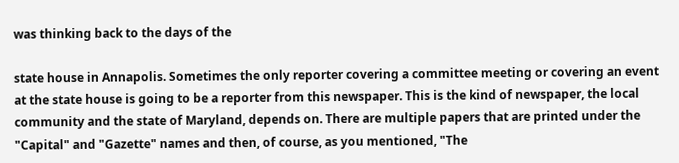was thinking back to the days of the

state house in Annapolis. Sometimes the only reporter covering a committee meeting or covering an event at the state house is going to be a reporter from this newspaper. This is the kind of newspaper, the local community and the state of Maryland, depends on. There are multiple papers that are printed under the "Capital" and "Gazette" names and then, of course, as you mentioned, "The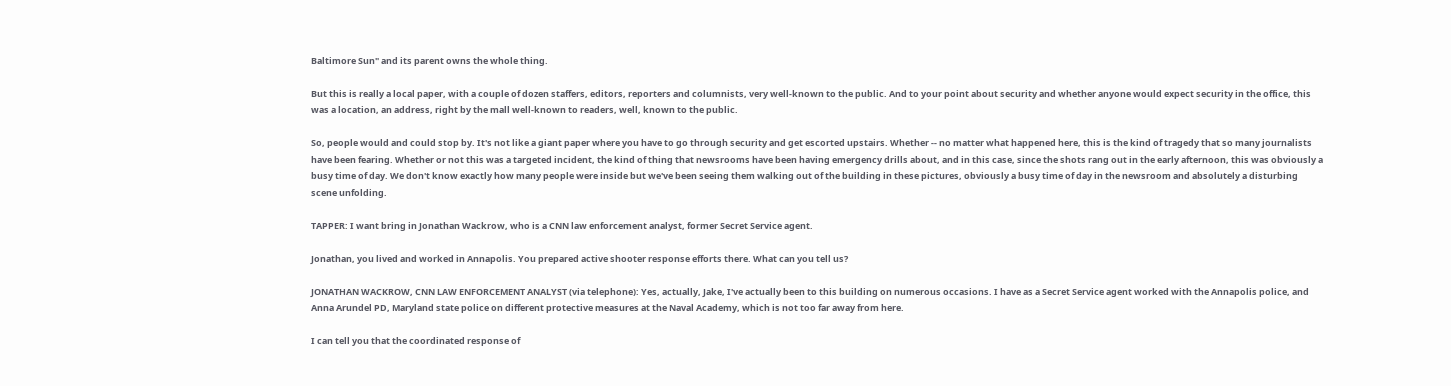Baltimore Sun" and its parent owns the whole thing.

But this is really a local paper, with a couple of dozen staffers, editors, reporters and columnists, very well-known to the public. And to your point about security and whether anyone would expect security in the office, this was a location, an address, right by the mall well-known to readers, well, known to the public.

So, people would and could stop by. It's not like a giant paper where you have to go through security and get escorted upstairs. Whether -- no matter what happened here, this is the kind of tragedy that so many journalists have been fearing. Whether or not this was a targeted incident, the kind of thing that newsrooms have been having emergency drills about, and in this case, since the shots rang out in the early afternoon, this was obviously a busy time of day. We don't know exactly how many people were inside but we've been seeing them walking out of the building in these pictures, obviously a busy time of day in the newsroom and absolutely a disturbing scene unfolding.

TAPPER: I want bring in Jonathan Wackrow, who is a CNN law enforcement analyst, former Secret Service agent.

Jonathan, you lived and worked in Annapolis. You prepared active shooter response efforts there. What can you tell us?

JONATHAN WACKROW, CNN LAW ENFORCEMENT ANALYST (via telephone): Yes, actually, Jake, I've actually been to this building on numerous occasions. I have as a Secret Service agent worked with the Annapolis police, and Anna Arundel PD, Maryland state police on different protective measures at the Naval Academy, which is not too far away from here.

I can tell you that the coordinated response of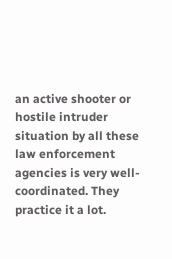an active shooter or hostile intruder situation by all these law enforcement agencies is very well-coordinated. They practice it a lot.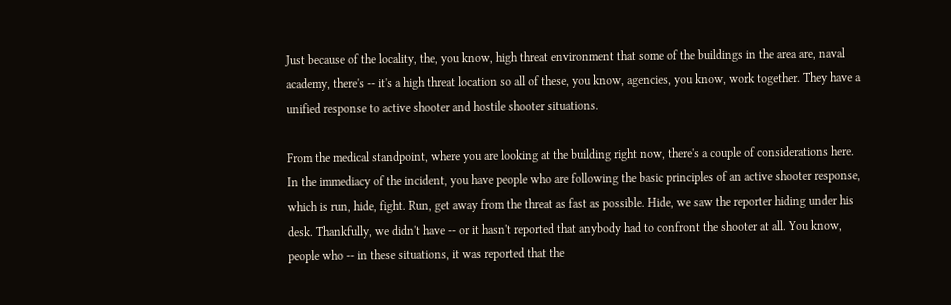Just because of the locality, the, you know, high threat environment that some of the buildings in the area are, naval academy, there's -- it's a high threat location so all of these, you know, agencies, you know, work together. They have a unified response to active shooter and hostile shooter situations.

From the medical standpoint, where you are looking at the building right now, there's a couple of considerations here. In the immediacy of the incident, you have people who are following the basic principles of an active shooter response, which is run, hide, fight. Run, get away from the threat as fast as possible. Hide, we saw the reporter hiding under his desk. Thankfully, we didn't have -- or it hasn't reported that anybody had to confront the shooter at all. You know, people who -- in these situations, it was reported that the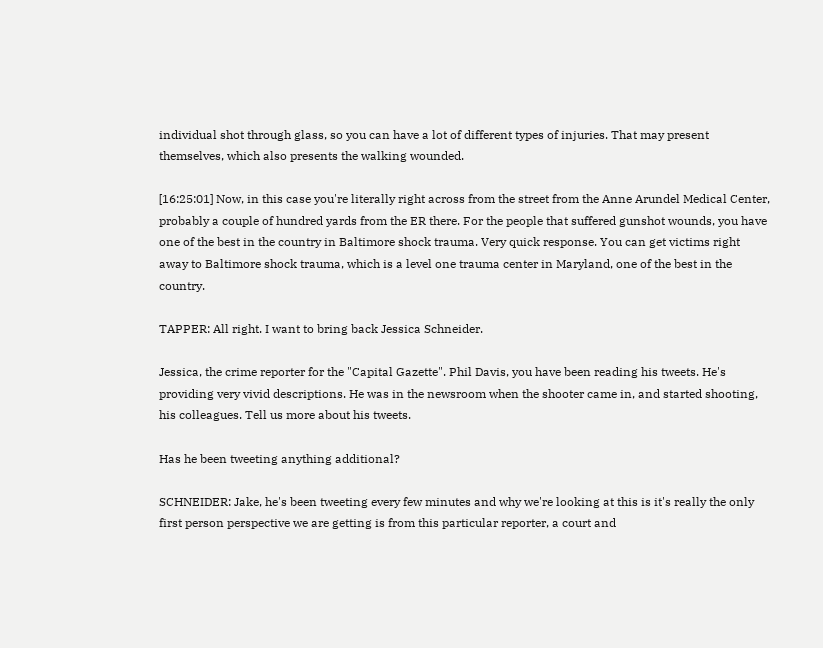individual shot through glass, so you can have a lot of different types of injuries. That may present themselves, which also presents the walking wounded.

[16:25:01] Now, in this case you're literally right across from the street from the Anne Arundel Medical Center, probably a couple of hundred yards from the ER there. For the people that suffered gunshot wounds, you have one of the best in the country in Baltimore shock trauma. Very quick response. You can get victims right away to Baltimore shock trauma, which is a level one trauma center in Maryland, one of the best in the country.

TAPPER: All right. I want to bring back Jessica Schneider.

Jessica, the crime reporter for the "Capital Gazette". Phil Davis, you have been reading his tweets. He's providing very vivid descriptions. He was in the newsroom when the shooter came in, and started shooting, his colleagues. Tell us more about his tweets.

Has he been tweeting anything additional?

SCHNEIDER: Jake, he's been tweeting every few minutes and why we're looking at this is it's really the only first person perspective we are getting is from this particular reporter, a court and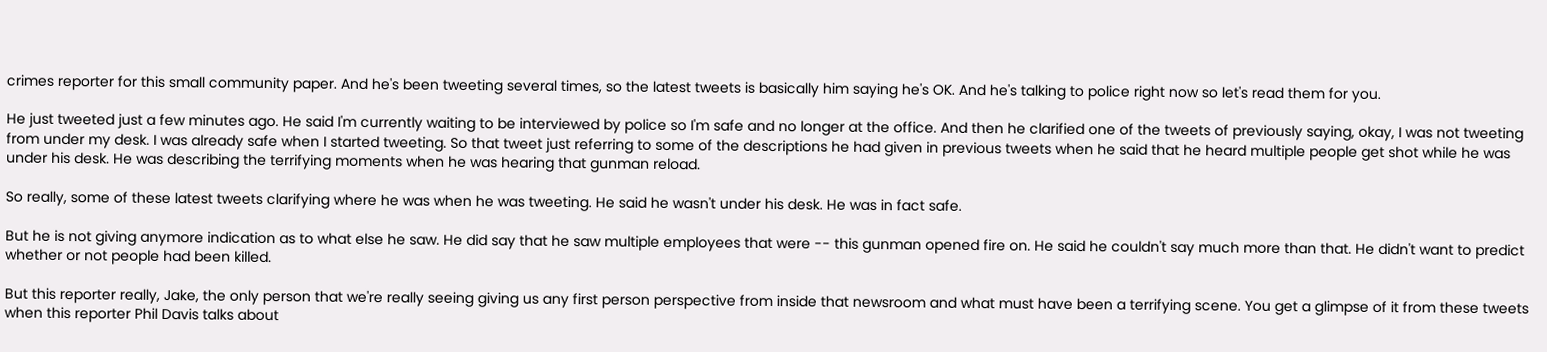crimes reporter for this small community paper. And he's been tweeting several times, so the latest tweets is basically him saying he's OK. And he's talking to police right now so let's read them for you.

He just tweeted just a few minutes ago. He said I'm currently waiting to be interviewed by police so I'm safe and no longer at the office. And then he clarified one of the tweets of previously saying, okay, I was not tweeting from under my desk. I was already safe when I started tweeting. So that tweet just referring to some of the descriptions he had given in previous tweets when he said that he heard multiple people get shot while he was under his desk. He was describing the terrifying moments when he was hearing that gunman reload.

So really, some of these latest tweets clarifying where he was when he was tweeting. He said he wasn't under his desk. He was in fact safe.

But he is not giving anymore indication as to what else he saw. He did say that he saw multiple employees that were -- this gunman opened fire on. He said he couldn't say much more than that. He didn't want to predict whether or not people had been killed.

But this reporter really, Jake, the only person that we're really seeing giving us any first person perspective from inside that newsroom and what must have been a terrifying scene. You get a glimpse of it from these tweets when this reporter Phil Davis talks about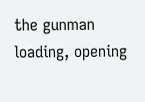the gunman loading, opening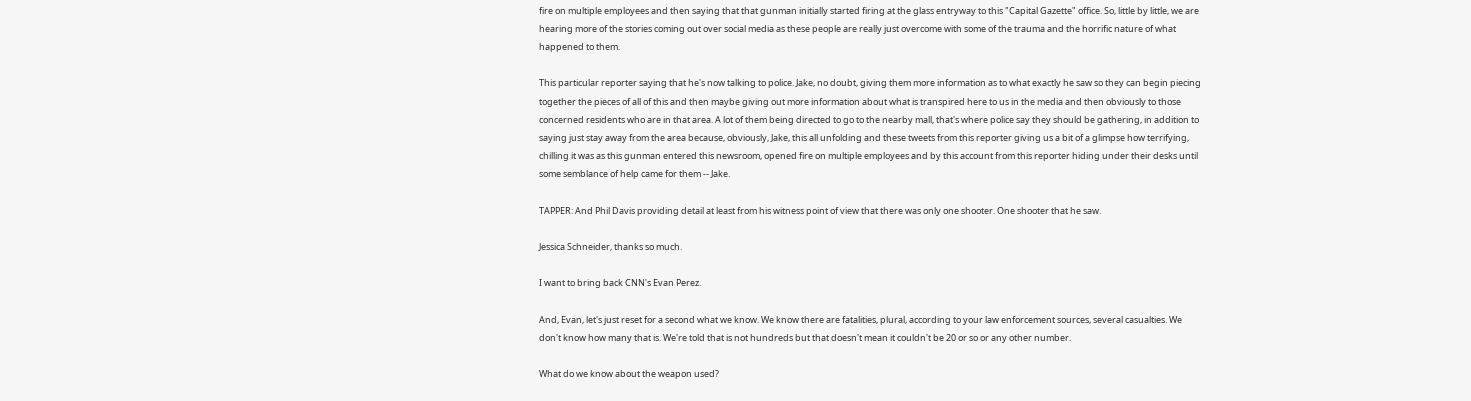fire on multiple employees and then saying that that gunman initially started firing at the glass entryway to this "Capital Gazette" office. So, little by little, we are hearing more of the stories coming out over social media as these people are really just overcome with some of the trauma and the horrific nature of what happened to them.

This particular reporter saying that he's now talking to police. Jake, no doubt, giving them more information as to what exactly he saw so they can begin piecing together the pieces of all of this and then maybe giving out more information about what is transpired here to us in the media and then obviously to those concerned residents who are in that area. A lot of them being directed to go to the nearby mall, that's where police say they should be gathering, in addition to saying just stay away from the area because, obviously, Jake, this all unfolding and these tweets from this reporter giving us a bit of a glimpse how terrifying, chilling it was as this gunman entered this newsroom, opened fire on multiple employees and by this account from this reporter hiding under their desks until some semblance of help came for them -- Jake.

TAPPER: And Phil Davis providing detail at least from his witness point of view that there was only one shooter. One shooter that he saw.

Jessica Schneider, thanks so much.

I want to bring back CNN's Evan Perez.

And, Evan, let's just reset for a second what we know. We know there are fatalities, plural, according to your law enforcement sources, several casualties. We don't know how many that is. We're told that is not hundreds but that doesn't mean it couldn't be 20 or so or any other number.

What do we know about the weapon used?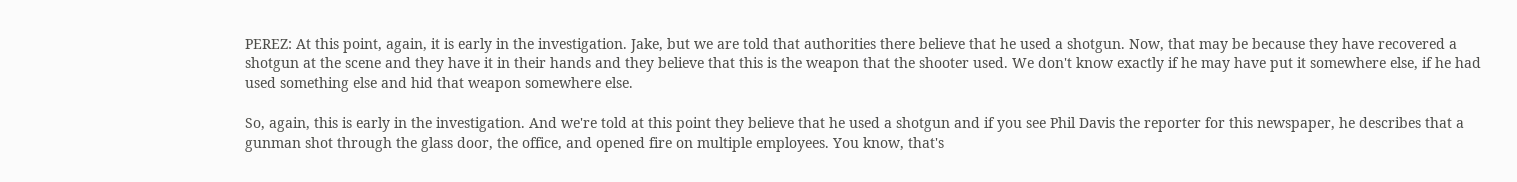PEREZ: At this point, again, it is early in the investigation. Jake, but we are told that authorities there believe that he used a shotgun. Now, that may be because they have recovered a shotgun at the scene and they have it in their hands and they believe that this is the weapon that the shooter used. We don't know exactly if he may have put it somewhere else, if he had used something else and hid that weapon somewhere else.

So, again, this is early in the investigation. And we're told at this point they believe that he used a shotgun and if you see Phil Davis the reporter for this newspaper, he describes that a gunman shot through the glass door, the office, and opened fire on multiple employees. You know, that's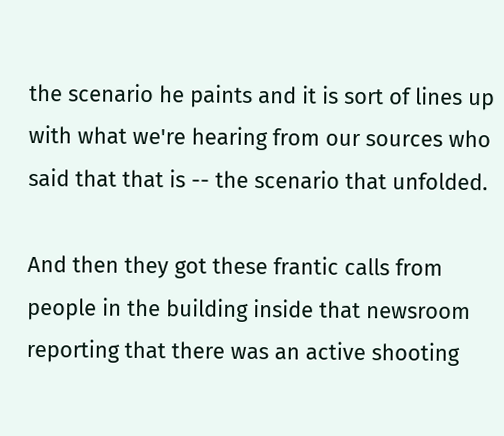the scenario he paints and it is sort of lines up with what we're hearing from our sources who said that that is -- the scenario that unfolded.

And then they got these frantic calls from people in the building inside that newsroom reporting that there was an active shooting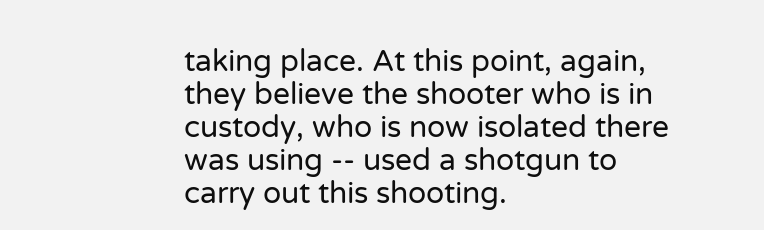taking place. At this point, again, they believe the shooter who is in custody, who is now isolated there was using -- used a shotgun to carry out this shooting.